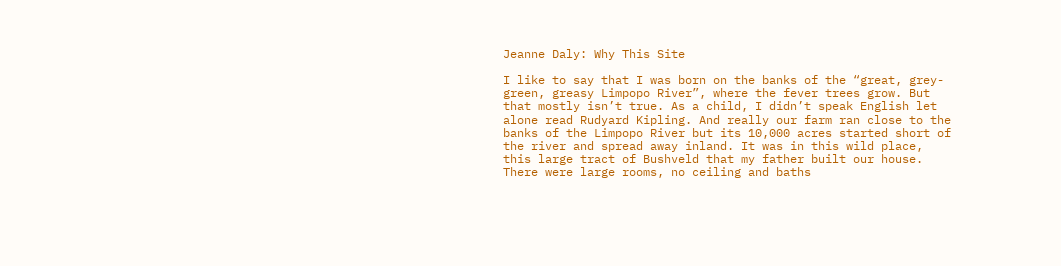Jeanne Daly: Why This Site

I like to say that I was born on the banks of the “great, grey- green, greasy Limpopo River”, where the fever trees grow. But that mostly isn’t true. As a child, I didn’t speak English let alone read Rudyard Kipling. And really our farm ran close to the banks of the Limpopo River but its 10,000 acres started short of the river and spread away inland. It was in this wild place, this large tract of Bushveld that my father built our house. There were large rooms, no ceiling and baths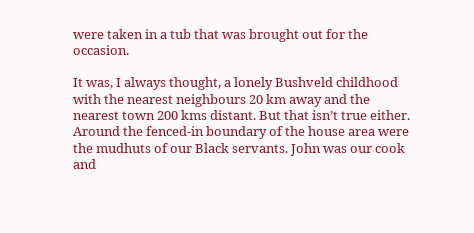were taken in a tub that was brought out for the occasion.

It was, I always thought, a lonely Bushveld childhood with the nearest neighbours 20 km away and the nearest town 200 kms distant. But that isn’t true either. Around the fenced-in boundary of the house area were the mudhuts of our Black servants. John was our cook and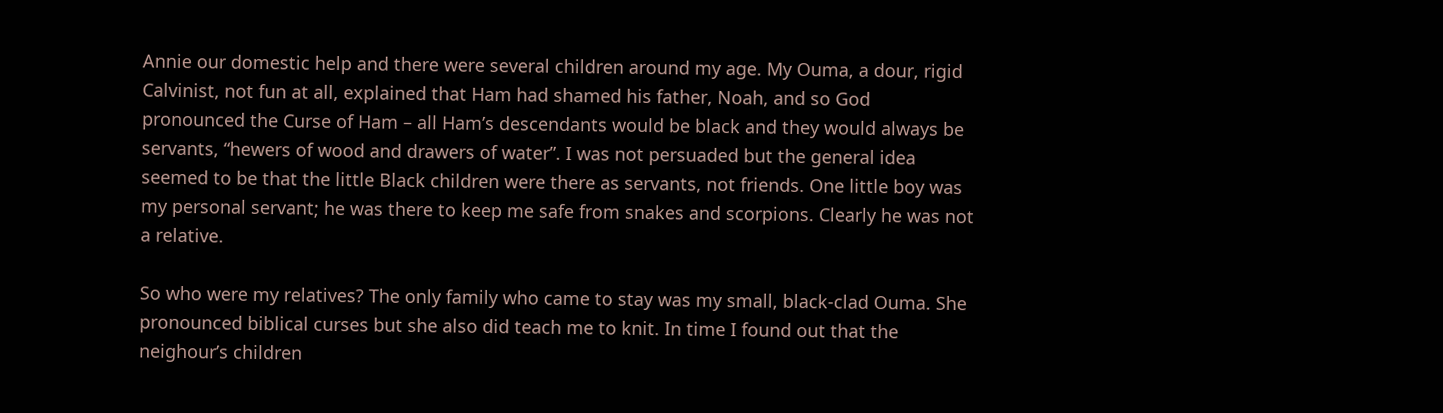Annie our domestic help and there were several children around my age. My Ouma, a dour, rigid Calvinist, not fun at all, explained that Ham had shamed his father, Noah, and so God pronounced the Curse of Ham – all Ham’s descendants would be black and they would always be servants, “hewers of wood and drawers of water”. I was not persuaded but the general idea seemed to be that the little Black children were there as servants, not friends. One little boy was my personal servant; he was there to keep me safe from snakes and scorpions. Clearly he was not a relative.

So who were my relatives? The only family who came to stay was my small, black-clad Ouma. She pronounced biblical curses but she also did teach me to knit. In time I found out that the neighour’s children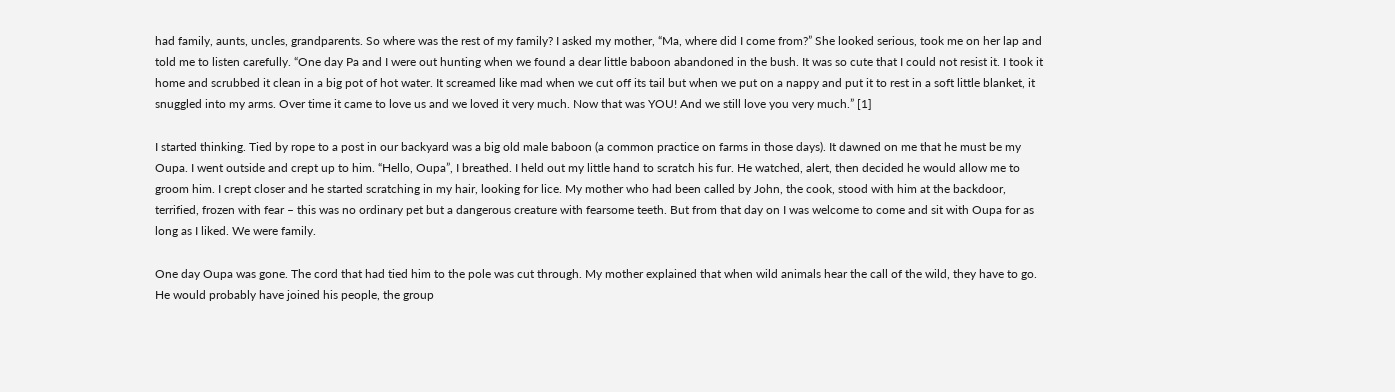had family, aunts, uncles, grandparents. So where was the rest of my family? I asked my mother, “Ma, where did I come from?” She looked serious, took me on her lap and told me to listen carefully. “One day Pa and I were out hunting when we found a dear little baboon abandoned in the bush. It was so cute that I could not resist it. I took it home and scrubbed it clean in a big pot of hot water. It screamed like mad when we cut off its tail but when we put on a nappy and put it to rest in a soft little blanket, it snuggled into my arms. Over time it came to love us and we loved it very much. Now that was YOU! And we still love you very much.” [1]

I started thinking. Tied by rope to a post in our backyard was a big old male baboon (a common practice on farms in those days). It dawned on me that he must be my Oupa. I went outside and crept up to him. “Hello, Oupa”, I breathed. I held out my little hand to scratch his fur. He watched, alert, then decided he would allow me to groom him. I crept closer and he started scratching in my hair, looking for lice. My mother who had been called by John, the cook, stood with him at the backdoor, terrified, frozen with fear – this was no ordinary pet but a dangerous creature with fearsome teeth. But from that day on I was welcome to come and sit with Oupa for as long as I liked. We were family.

One day Oupa was gone. The cord that had tied him to the pole was cut through. My mother explained that when wild animals hear the call of the wild, they have to go. He would probably have joined his people, the group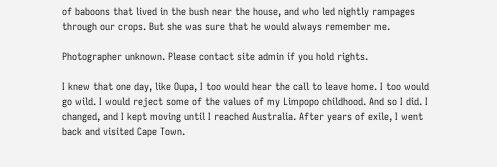of baboons that lived in the bush near the house, and who led nightly rampages through our crops. But she was sure that he would always remember me.

Photographer unknown. Please contact site admin if you hold rights.

I knew that one day, like Oupa, I too would hear the call to leave home. I too would go wild. I would reject some of the values of my Limpopo childhood. And so I did. I changed, and I kept moving until I reached Australia. After years of exile, I went back and visited Cape Town.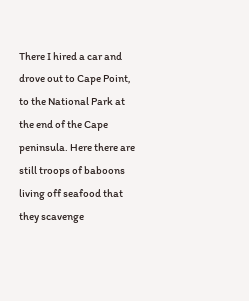There I hired a car and drove out to Cape Point, to the National Park at the end of the Cape peninsula. Here there are still troops of baboons living off seafood that they scavenge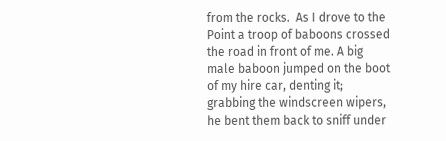from the rocks.  As I drove to the Point a troop of baboons crossed the road in front of me. A big male baboon jumped on the boot of my hire car, denting it; grabbing the windscreen wipers, he bent them back to sniff under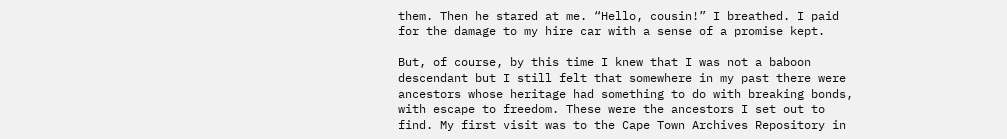them. Then he stared at me. “Hello, cousin!” I breathed. I paid for the damage to my hire car with a sense of a promise kept.

But, of course, by this time I knew that I was not a baboon descendant but I still felt that somewhere in my past there were ancestors whose heritage had something to do with breaking bonds, with escape to freedom. These were the ancestors I set out to find. My first visit was to the Cape Town Archives Repository in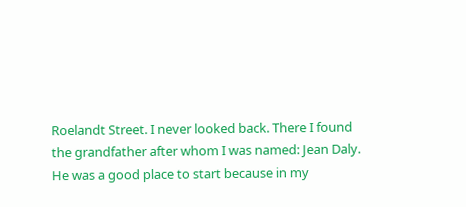Roelandt Street. I never looked back. There I found the grandfather after whom I was named: Jean Daly. He was a good place to start because in my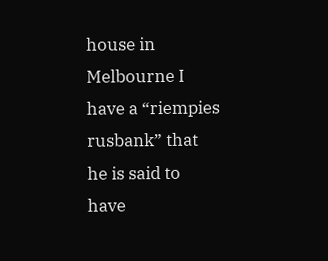house in Melbourne I have a “riempies rusbank” that he is said to have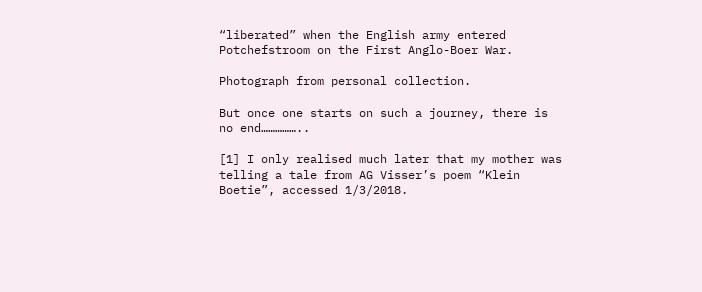“liberated” when the English army entered Potchefstroom on the First Anglo-Boer War.

Photograph from personal collection.

But once one starts on such a journey, there is no end……………..

[1] I only realised much later that my mother was telling a tale from AG Visser’s poem “Klein Boetie”, accessed 1/3/2018.